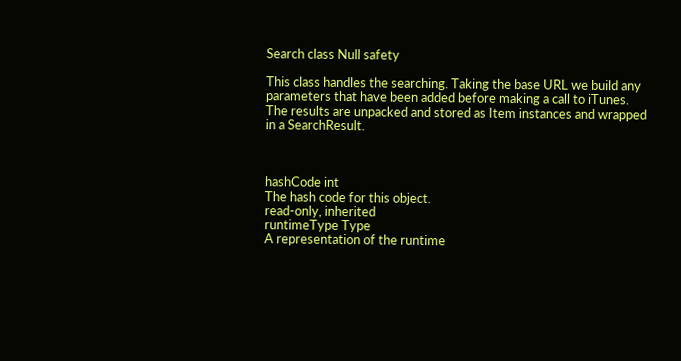Search class Null safety

This class handles the searching. Taking the base URL we build any parameters that have been added before making a call to iTunes. The results are unpacked and stored as Item instances and wrapped in a SearchResult.



hashCode int
The hash code for this object.
read-only, inherited
runtimeType Type
A representation of the runtime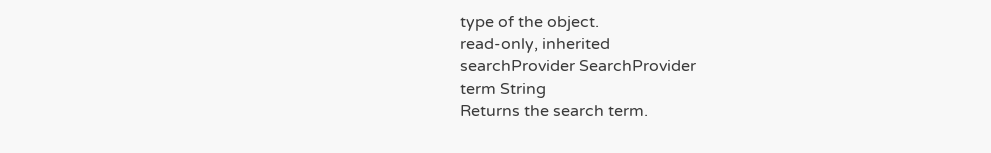type of the object.
read-only, inherited
searchProvider SearchProvider
term String
Returns the search term.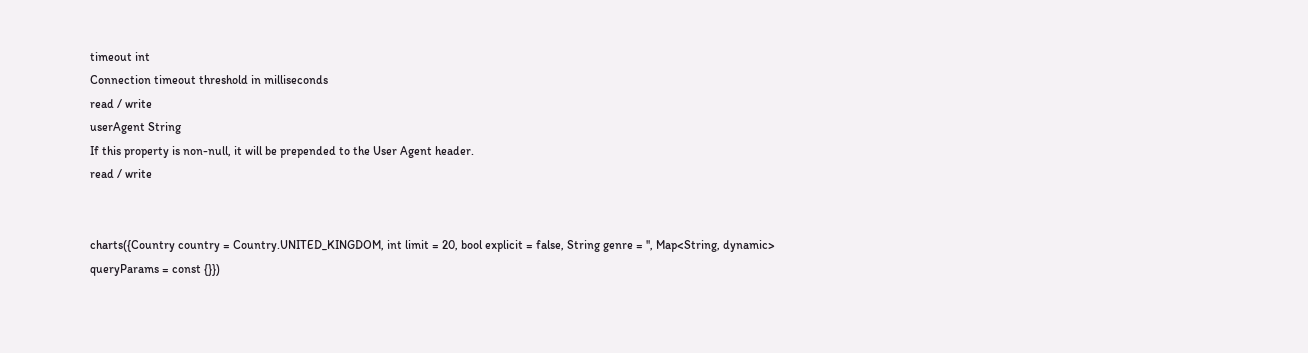timeout int
Connection timeout threshold in milliseconds
read / write
userAgent String
If this property is non-null, it will be prepended to the User Agent header.
read / write


charts({Country country = Country.UNITED_KINGDOM, int limit = 20, bool explicit = false, String genre = '', Map<String, dynamic> queryParams = const {}})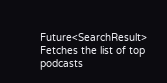Future<SearchResult>
Fetches the list of top podcasts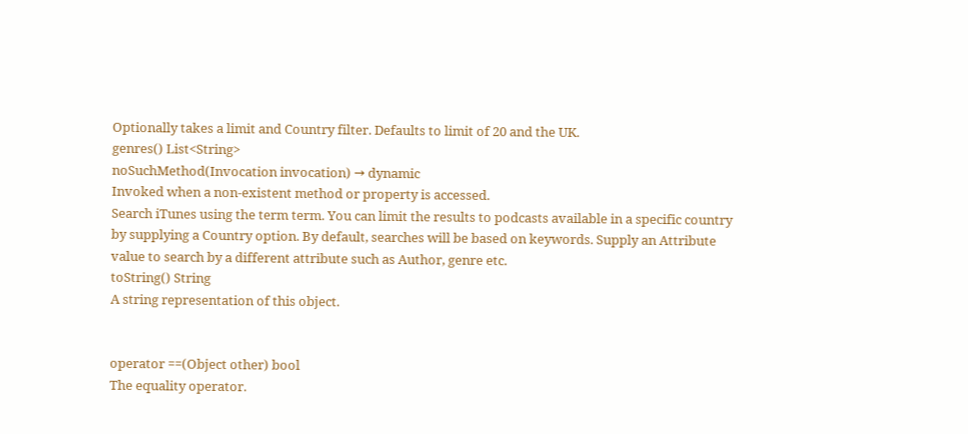Optionally takes a limit and Country filter. Defaults to limit of 20 and the UK.
genres() List<String>
noSuchMethod(Invocation invocation) → dynamic
Invoked when a non-existent method or property is accessed.
Search iTunes using the term term. You can limit the results to podcasts available in a specific country by supplying a Country option. By default, searches will be based on keywords. Supply an Attribute value to search by a different attribute such as Author, genre etc.
toString() String
A string representation of this object.


operator ==(Object other) bool
The equality operator.